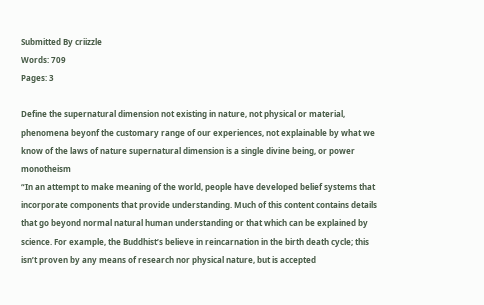Submitted By criizzle
Words: 709
Pages: 3

Define the supernatural dimension not existing in nature, not physical or material, phenomena beyonf the customary range of our experiences, not explainable by what we know of the laws of nature supernatural dimension is a single divine being, or power monotheism
“In an attempt to make meaning of the world, people have developed belief systems that incorporate components that provide understanding. Much of this content contains details that go beyond normal natural human understanding or that which can be explained by science. For example, the Buddhist’s believe in reincarnation in the birth death cycle; this isn’t proven by any means of research nor physical nature, but is accepted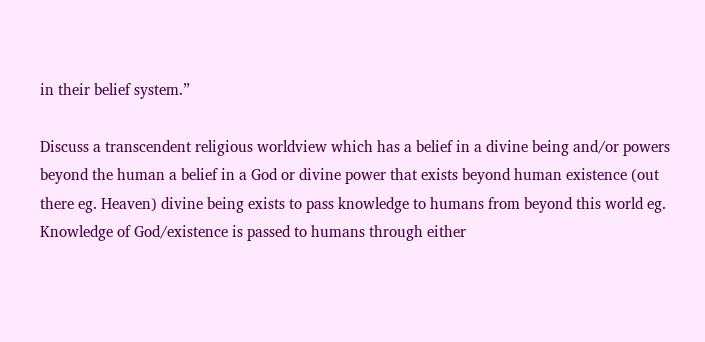in their belief system.”

Discuss a transcendent religious worldview which has a belief in a divine being and/or powers beyond the human a belief in a God or divine power that exists beyond human existence (out there eg. Heaven) divine being exists to pass knowledge to humans from beyond this world eg. Knowledge of God/existence is passed to humans through either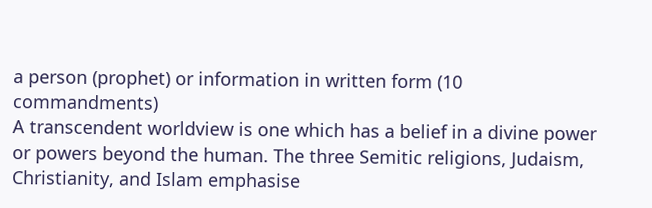a person (prophet) or information in written form (10 commandments)
A transcendent worldview is one which has a belief in a divine power or powers beyond the human. The three Semitic religions, Judaism, Christianity, and Islam emphasise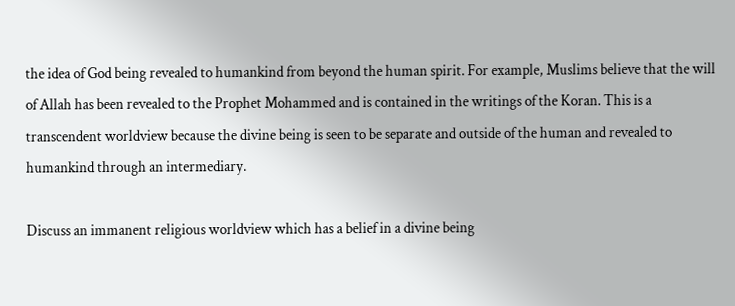the idea of God being revealed to humankind from beyond the human spirit. For example, Muslims believe that the will of Allah has been revealed to the Prophet Mohammed and is contained in the writings of the Koran. This is a transcendent worldview because the divine being is seen to be separate and outside of the human and revealed to humankind through an intermediary.

Discuss an immanent religious worldview which has a belief in a divine being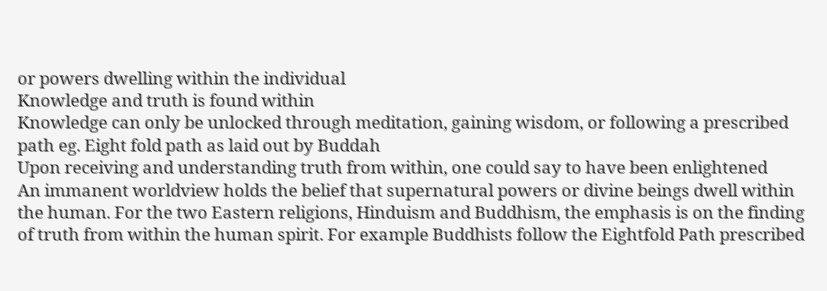or powers dwelling within the individual
Knowledge and truth is found within
Knowledge can only be unlocked through meditation, gaining wisdom, or following a prescribed path eg. Eight fold path as laid out by Buddah
Upon receiving and understanding truth from within, one could say to have been enlightened
An immanent worldview holds the belief that supernatural powers or divine beings dwell within the human. For the two Eastern religions, Hinduism and Buddhism, the emphasis is on the finding of truth from within the human spirit. For example Buddhists follow the Eightfold Path prescribed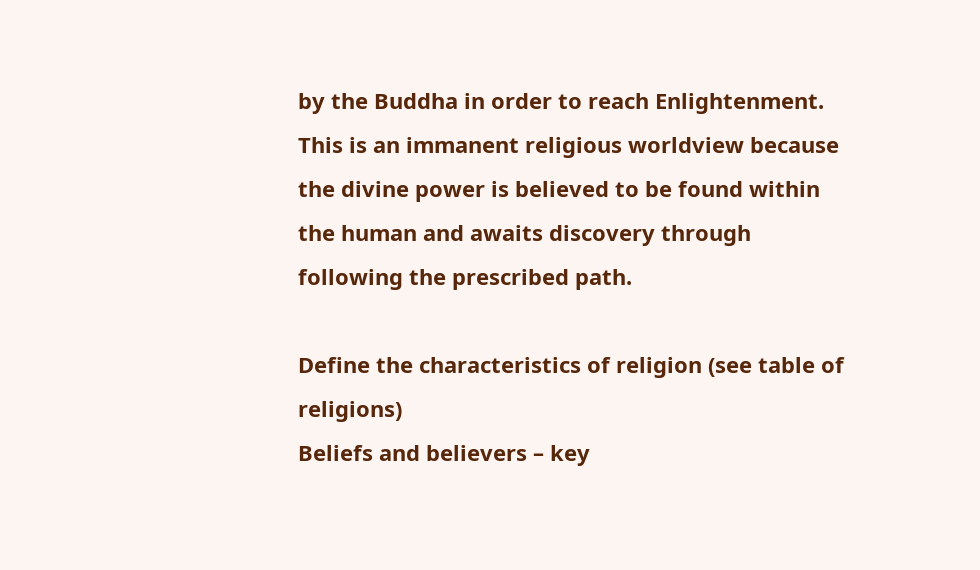by the Buddha in order to reach Enlightenment. This is an immanent religious worldview because the divine power is believed to be found within the human and awaits discovery through following the prescribed path.

Define the characteristics of religion (see table of religions)
Beliefs and believers – key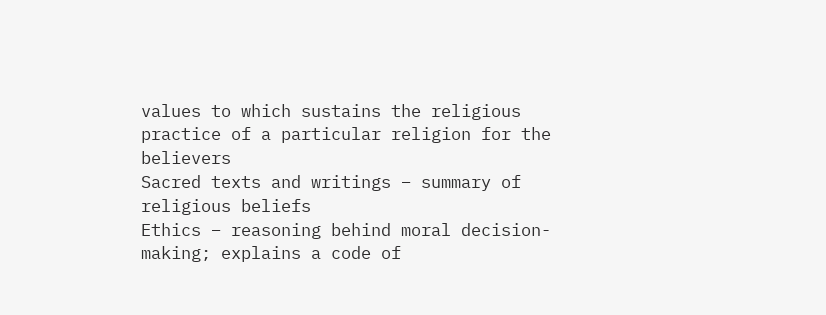values to which sustains the religious practice of a particular religion for the believers
Sacred texts and writings – summary of religious beliefs
Ethics – reasoning behind moral decision-making; explains a code of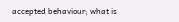accepted behaviour; what is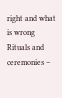right and what is wrong
Rituals and ceremonies –